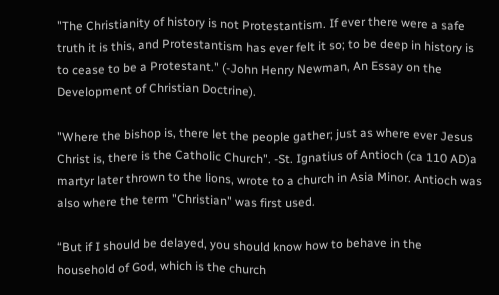"The Christianity of history is not Protestantism. If ever there were a safe truth it is this, and Protestantism has ever felt it so; to be deep in history is to cease to be a Protestant." (-John Henry Newman, An Essay on the Development of Christian Doctrine).

"Where the bishop is, there let the people gather; just as where ever Jesus Christ is, there is the Catholic Church". -St. Ignatius of Antioch (ca 110 AD)a martyr later thrown to the lions, wrote to a church in Asia Minor. Antioch was also where the term "Christian" was first used.

“But if I should be delayed, you should know how to behave in the household of God, which is the church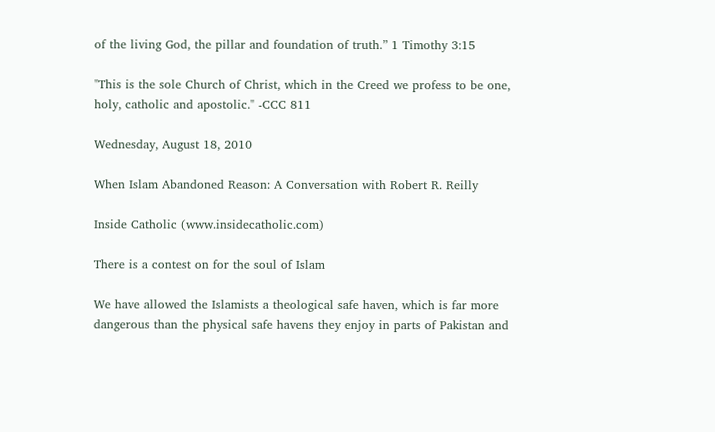of the living God, the pillar and foundation of truth.” 1 Timothy 3:15

"This is the sole Church of Christ, which in the Creed we profess to be one, holy, catholic and apostolic." -CCC 811

Wednesday, August 18, 2010

When Islam Abandoned Reason: A Conversation with Robert R. Reilly

Inside Catholic (www.insidecatholic.com)

There is a contest on for the soul of Islam

We have allowed the Islamists a theological safe haven, which is far more dangerous than the physical safe havens they enjoy in parts of Pakistan and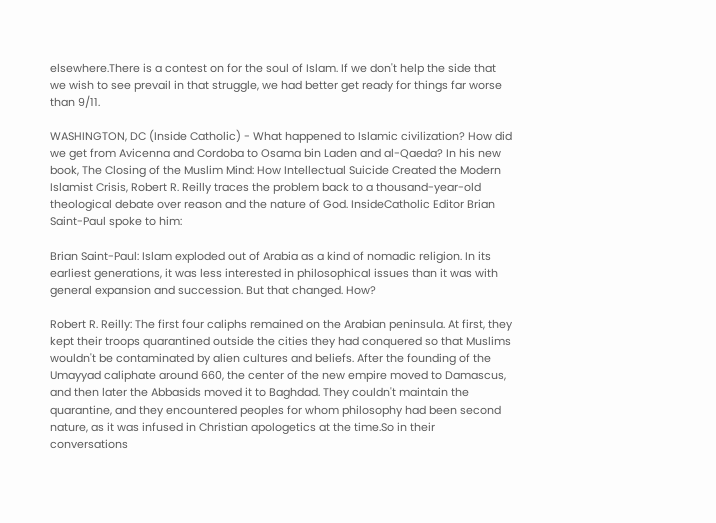elsewhere.There is a contest on for the soul of Islam. If we don't help the side that we wish to see prevail in that struggle, we had better get ready for things far worse than 9/11.

WASHINGTON, DC (Inside Catholic) - What happened to Islamic civilization? How did we get from Avicenna and Cordoba to Osama bin Laden and al-Qaeda? In his new book, The Closing of the Muslim Mind: How Intellectual Suicide Created the Modern Islamist Crisis, Robert R. Reilly traces the problem back to a thousand-year-old theological debate over reason and the nature of God. InsideCatholic Editor Brian Saint-Paul spoke to him:

Brian Saint-Paul: Islam exploded out of Arabia as a kind of nomadic religion. In its earliest generations, it was less interested in philosophical issues than it was with general expansion and succession. But that changed. How?

Robert R. Reilly: The first four caliphs remained on the Arabian peninsula. At first, they kept their troops quarantined outside the cities they had conquered so that Muslims wouldn't be contaminated by alien cultures and beliefs. After the founding of the Umayyad caliphate around 660, the center of the new empire moved to Damascus, and then later the Abbasids moved it to Baghdad. They couldn't maintain the quarantine, and they encountered peoples for whom philosophy had been second nature, as it was infused in Christian apologetics at the time.So in their conversations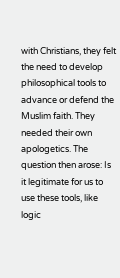with Christians, they felt the need to develop philosophical tools to advance or defend the Muslim faith. They needed their own apologetics. The question then arose: Is it legitimate for us to use these tools, like logic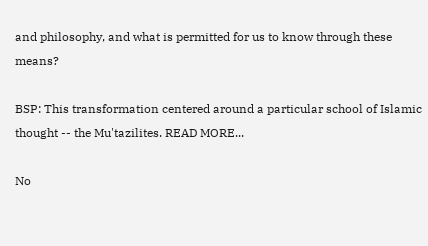and philosophy, and what is permitted for us to know through these means?

BSP: This transformation centered around a particular school of Islamic thought -- the Mu'tazilites. READ MORE...

No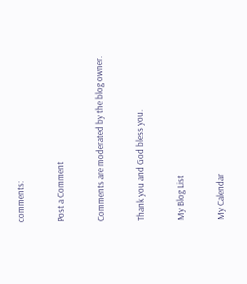comments:

Post a Comment

Comments are moderated by the blog owner.

Thank you and God bless you.

My Blog List

My Calendar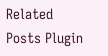Related Posts Plugin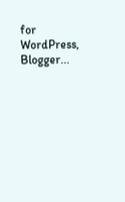for WordPress, Blogger...